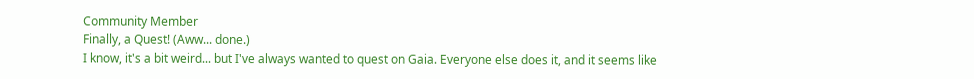Community Member
Finally, a Quest! (Aww... done.)
I know, it's a bit weird... but I've always wanted to quest on Gaia. Everyone else does it, and it seems like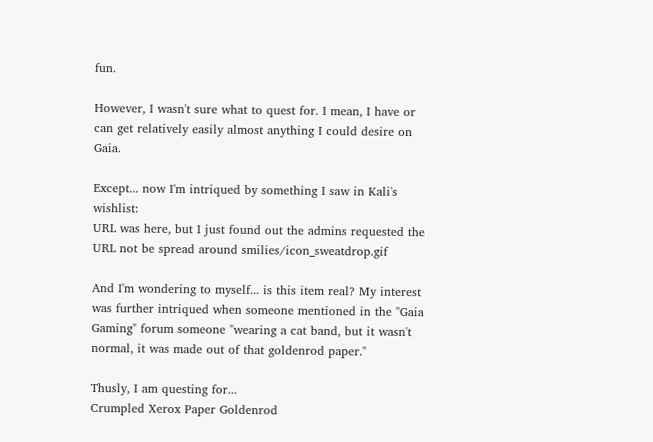fun.

However, I wasn't sure what to quest for. I mean, I have or can get relatively easily almost anything I could desire on Gaia.

Except... now I'm intriqued by something I saw in Kali's wishlist:
URL was here, but I just found out the admins requested the URL not be spread around smilies/icon_sweatdrop.gif

And I'm wondering to myself... is this item real? My interest was further intriqued when someone mentioned in the "Gaia Gaming" forum someone "wearing a cat band, but it wasn't normal, it was made out of that goldenrod paper."

Thusly, I am questing for...
Crumpled Xerox Paper Goldenrod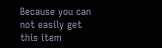Because you can not easily get this item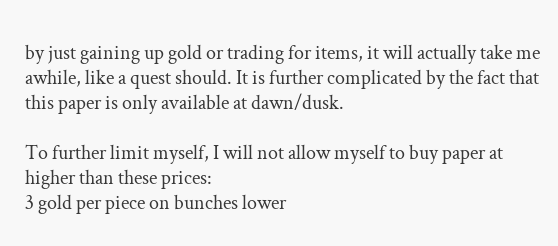by just gaining up gold or trading for items, it will actually take me awhile, like a quest should. It is further complicated by the fact that this paper is only available at dawn/dusk.

To further limit myself, I will not allow myself to buy paper at higher than these prices:
3 gold per piece on bunches lower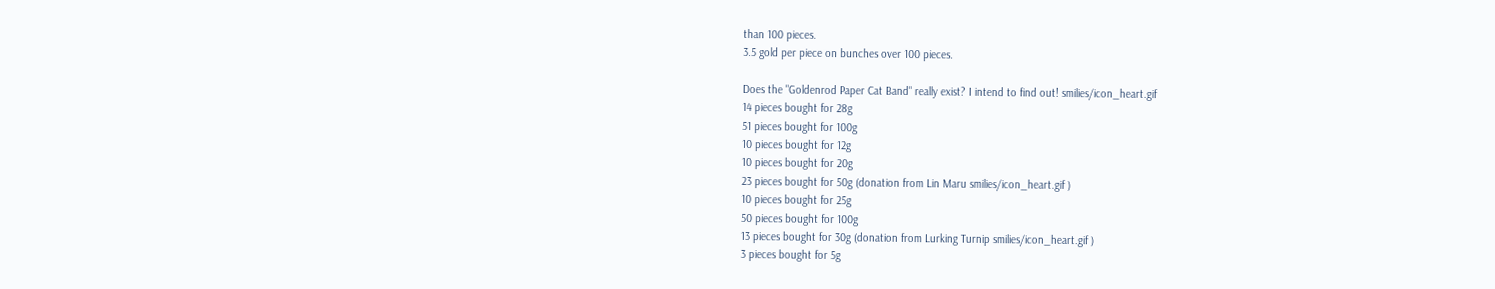than 100 pieces.
3.5 gold per piece on bunches over 100 pieces.

Does the "Goldenrod Paper Cat Band" really exist? I intend to find out! smilies/icon_heart.gif
14 pieces bought for 28g
51 pieces bought for 100g
10 pieces bought for 12g
10 pieces bought for 20g
23 pieces bought for 50g (donation from Lin Maru smilies/icon_heart.gif )
10 pieces bought for 25g
50 pieces bought for 100g
13 pieces bought for 30g (donation from Lurking Turnip smilies/icon_heart.gif )
3 pieces bought for 5g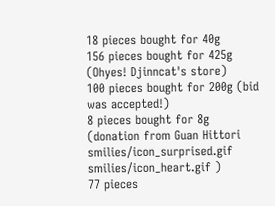18 pieces bought for 40g
156 pieces bought for 425g (Ohyes! Djinncat's store)
100 pieces bought for 200g (bid was accepted!)
8 pieces bought for 8g (donation from Guan Hittori smilies/icon_surprised.gif smilies/icon_heart.gif )
77 pieces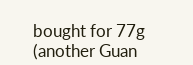bought for 77g (another Guan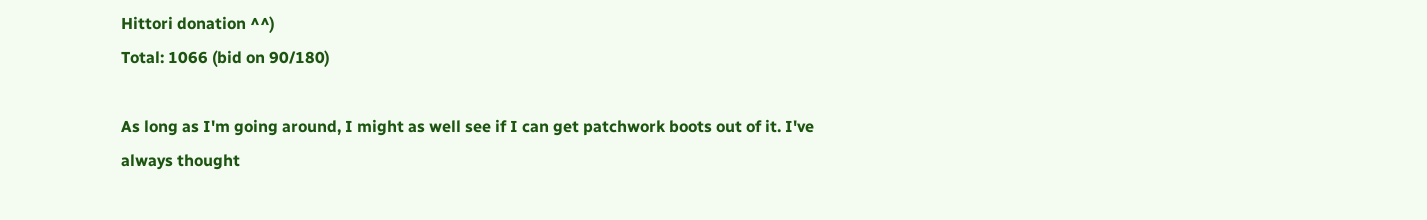Hittori donation ^^)
Total: 1066 (bid on 90/180)

As long as I'm going around, I might as well see if I can get patchwork boots out of it. I've always thought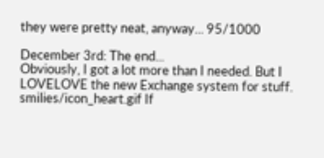they were pretty neat, anyway... 95/1000

December 3rd: The end...
Obviously, I got a lot more than I needed. But I LOVELOVE the new Exchange system for stuff. smilies/icon_heart.gif If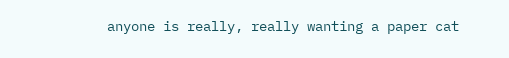anyone is really, really wanting a paper cat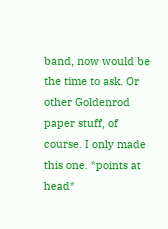band, now would be the time to ask. Or other Goldenrod paper stuff, of course. I only made this one. *points at head*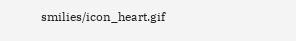smilies/icon_heart.gif